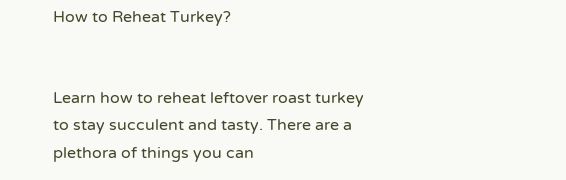How to Reheat Turkey?


Learn how to reheat leftover roast turkey to stay succulent and tasty. There are a plethora of things you can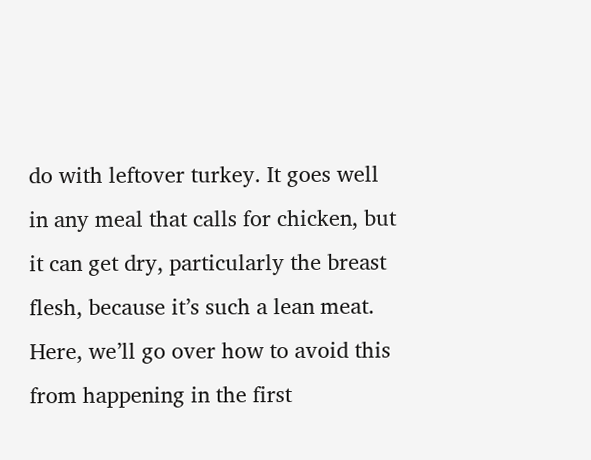do with leftover turkey. It goes well in any meal that calls for chicken, but it can get dry, particularly the breast flesh, because it’s such a lean meat. Here, we’ll go over how to avoid this from happening in the first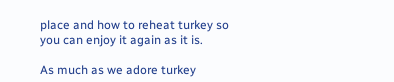place and how to reheat turkey so you can enjoy it again as it is.

As much as we adore turkey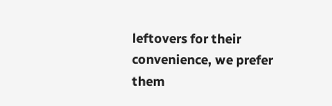leftovers for their convenience, we prefer them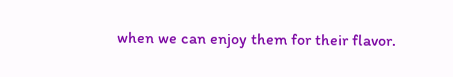when we can enjoy them for their flavor.